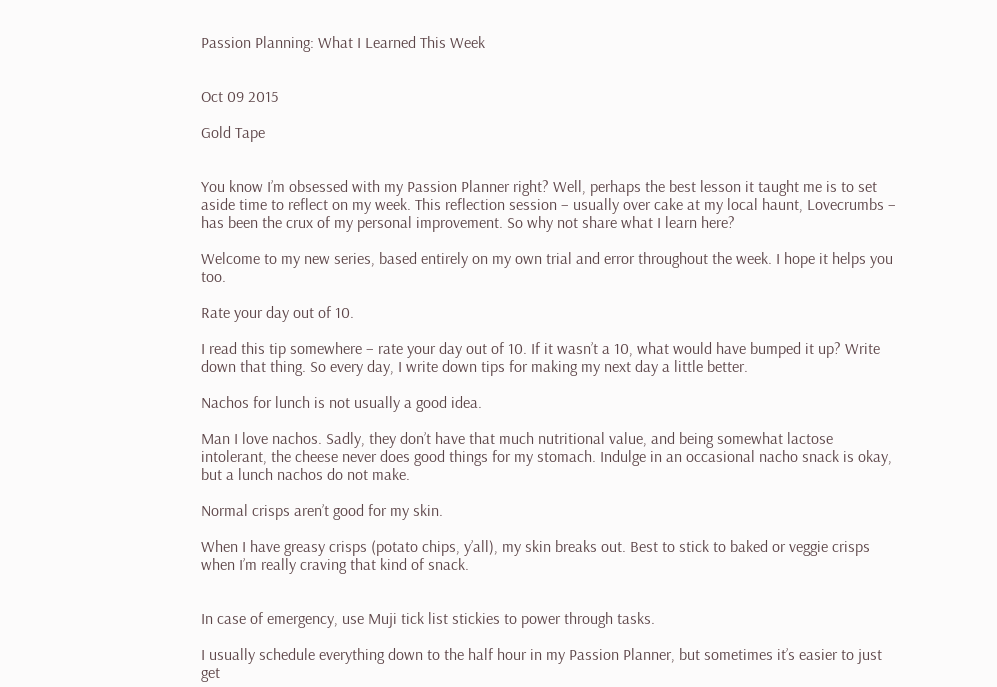Passion Planning: What I Learned This Week


Oct 09 2015

Gold Tape


You know I’m obsessed with my Passion Planner right? Well, perhaps the best lesson it taught me is to set aside time to reflect on my week. This reflection session – usually over cake at my local haunt, Lovecrumbs – has been the crux of my personal improvement. So why not share what I learn here?

Welcome to my new series, based entirely on my own trial and error throughout the week. I hope it helps you too.

Rate your day out of 10.

I read this tip somewhere – rate your day out of 10. If it wasn’t a 10, what would have bumped it up? Write down that thing. So every day, I write down tips for making my next day a little better.

Nachos for lunch is not usually a good idea.

Man I love nachos. Sadly, they don’t have that much nutritional value, and being somewhat lactose intolerant, the cheese never does good things for my stomach. Indulge in an occasional nacho snack is okay, but a lunch nachos do not make.

Normal crisps aren’t good for my skin.

When I have greasy crisps (potato chips, y’all), my skin breaks out. Best to stick to baked or veggie crisps when I’m really craving that kind of snack.


In case of emergency, use Muji tick list stickies to power through tasks.

I usually schedule everything down to the half hour in my Passion Planner, but sometimes it’s easier to just get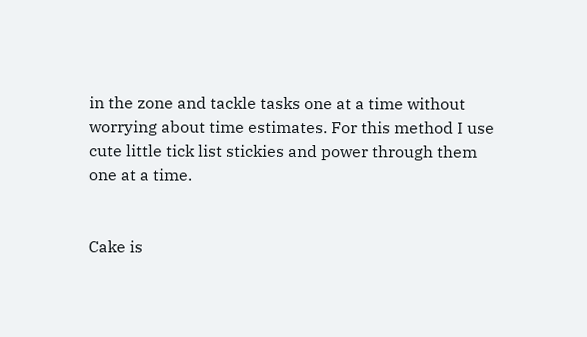in the zone and tackle tasks one at a time without worrying about time estimates. For this method I use cute little tick list stickies and power through them one at a time.


Cake is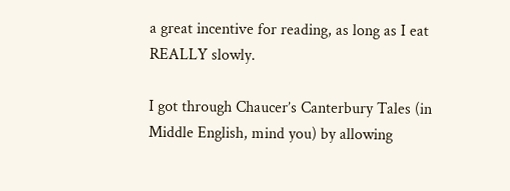a great incentive for reading, as long as I eat REALLY slowly.

I got through Chaucer’s Canterbury Tales (in Middle English, mind you) by allowing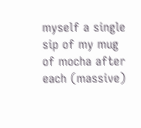myself a single sip of my mug of mocha after each (massive)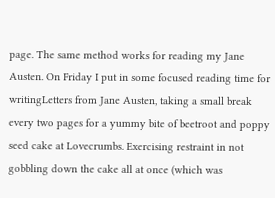page. The same method works for reading my Jane Austen. On Friday I put in some focused reading time for writingLetters from Jane Austen, taking a small break every two pages for a yummy bite of beetroot and poppy seed cake at Lovecrumbs. Exercising restraint in not gobbling down the cake all at once (which was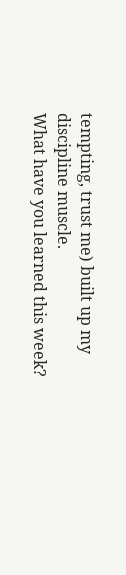tempting, trust me) built up my discipline muscle.
What have you learned this week?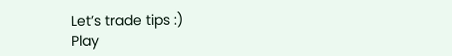Let’s trade tips :)
Play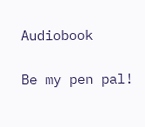Audiobook

Be my pen pal!